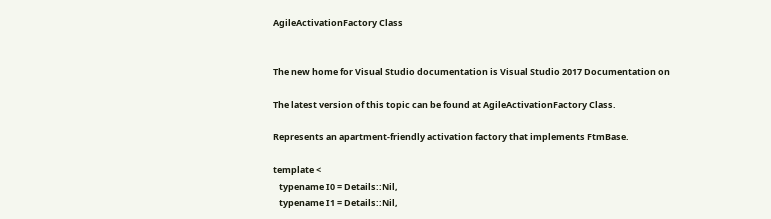AgileActivationFactory Class


The new home for Visual Studio documentation is Visual Studio 2017 Documentation on

The latest version of this topic can be found at AgileActivationFactory Class.

Represents an apartment-friendly activation factory that implements FtmBase.

template <
   typename I0 = Details::Nil,
   typename I1 = Details::Nil,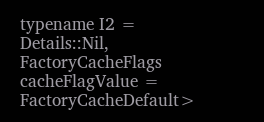typename I2 = Details::Nil,
FactoryCacheFlags cacheFlagValue = FactoryCacheDefault>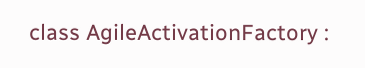class AgileActivationFactory :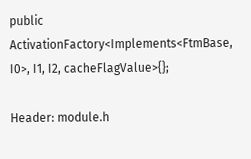public ActivationFactory<Implements<FtmBase, I0>, I1, I2, cacheFlagValue>{};

Header: module.h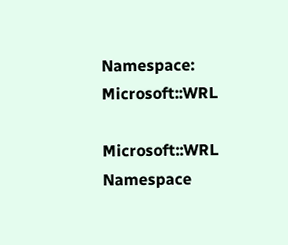Namespace: Microsoft::WRL

Microsoft::WRL Namespace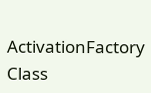ActivationFactory Class